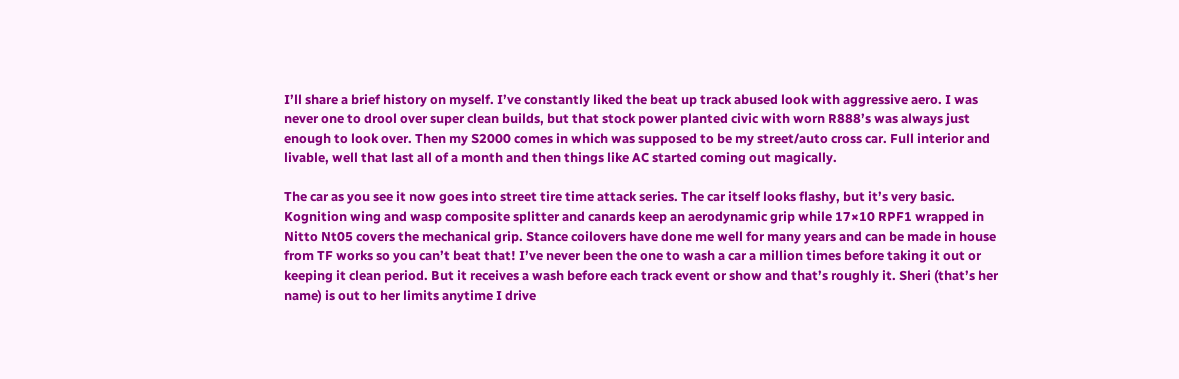I’ll share a brief history on myself. I’ve constantly liked the beat up track abused look with aggressive aero. I was never one to drool over super clean builds, but that stock power planted civic with worn R888’s was always just enough to look over. Then my S2000 comes in which was supposed to be my street/auto cross car. Full interior and livable, well that last all of a month and then things like AC started coming out magically.

The car as you see it now goes into street tire time attack series. The car itself looks flashy, but it’s very basic. Kognition wing and wasp composite splitter and canards keep an aerodynamic grip while 17×10 RPF1 wrapped in Nitto Nt05 covers the mechanical grip. Stance coilovers have done me well for many years and can be made in house from TF works so you can’t beat that! I’ve never been the one to wash a car a million times before taking it out or keeping it clean period. But it receives a wash before each track event or show and that’s roughly it. Sheri (that’s her name) is out to her limits anytime I drive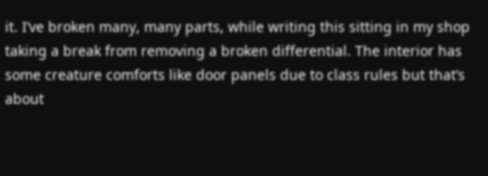it. I’ve broken many, many parts, while writing this sitting in my shop taking a break from removing a broken differential. The interior has some creature comforts like door panels due to class rules but that’s about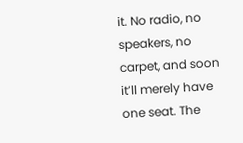it. No radio, no speakers, no carpet, and soon it’ll merely have one seat. The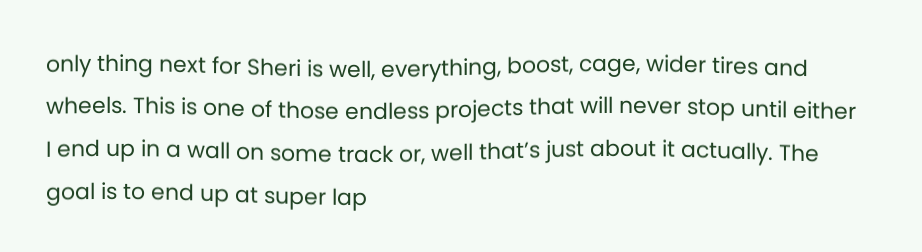only thing next for Sheri is well, everything, boost, cage, wider tires and wheels. This is one of those endless projects that will never stop until either I end up in a wall on some track or, well that’s just about it actually. The goal is to end up at super lap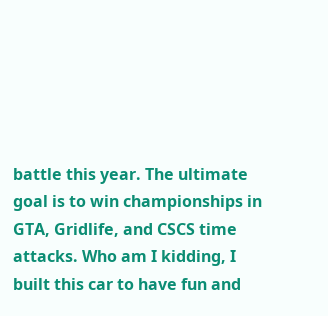battle this year. The ultimate goal is to win championships in GTA, Gridlife, and CSCS time attacks. Who am I kidding, I built this car to have fun and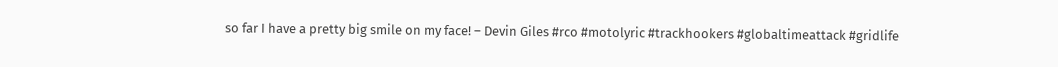so far I have a pretty big smile on my face! – Devin Giles #rco #motolyric #trackhookers #globaltimeattack #gridlife